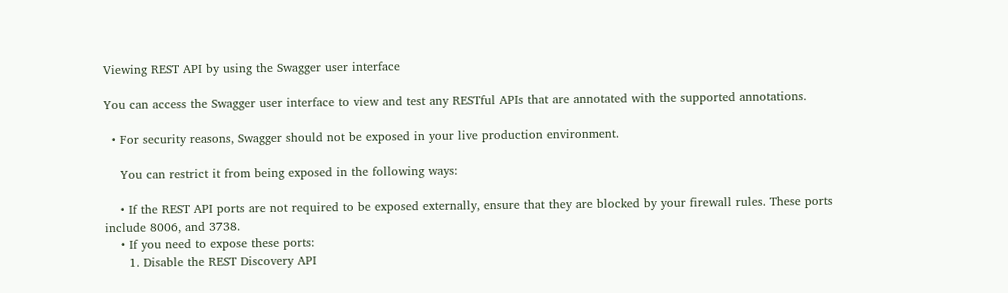Viewing REST API by using the Swagger user interface

You can access the Swagger user interface to view and test any RESTful APIs that are annotated with the supported annotations.

  • For security reasons, Swagger should not be exposed in your live production environment.

    You can restrict it from being exposed in the following ways:

    • If the REST API ports are not required to be exposed externally, ensure that they are blocked by your firewall rules. These ports include 8006, and 3738.
    • If you need to expose these ports:
      1. Disable the REST Discovery API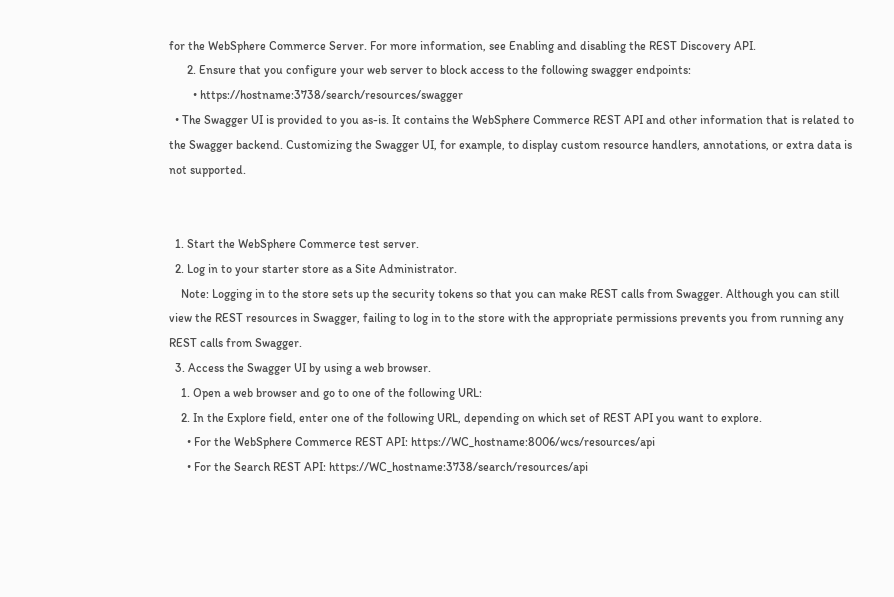for the WebSphere Commerce Server. For more information, see Enabling and disabling the REST Discovery API.
      2. Ensure that you configure your web server to block access to the following swagger endpoints:
        • https://hostname:3738/search/resources/swagger
  • The Swagger UI is provided to you as-is. It contains the WebSphere Commerce REST API and other information that is related to the Swagger backend. Customizing the Swagger UI, for example, to display custom resource handlers, annotations, or extra data is not supported.


  1. Start the WebSphere Commerce test server.
  2. Log in to your starter store as a Site Administrator.
    Note: Logging in to the store sets up the security tokens so that you can make REST calls from Swagger. Although you can still view the REST resources in Swagger, failing to log in to the store with the appropriate permissions prevents you from running any REST calls from Swagger.
  3. Access the Swagger UI by using a web browser.
    1. Open a web browser and go to one of the following URL:
    2. In the Explore field, enter one of the following URL, depending on which set of REST API you want to explore.
      • For the WebSphere Commerce REST API: https://WC_hostname:8006/wcs/resources/api
      • For the Search REST API: https://WC_hostname:3738/search/resources/api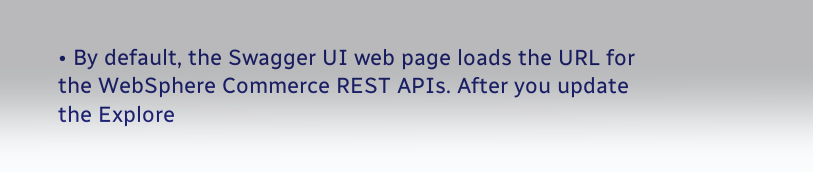• By default, the Swagger UI web page loads the URL for the WebSphere Commerce REST APIs. After you update the Explore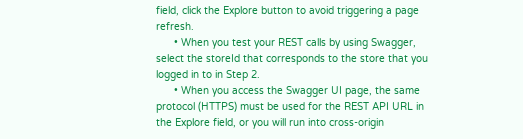field, click the Explore button to avoid triggering a page refresh.
      • When you test your REST calls by using Swagger, select the storeId that corresponds to the store that you logged in to in Step 2.
      • When you access the Swagger UI page, the same protocol (HTTPS) must be used for the REST API URL in the Explore field, or you will run into cross-origin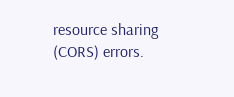resource sharing (CORS) errors.